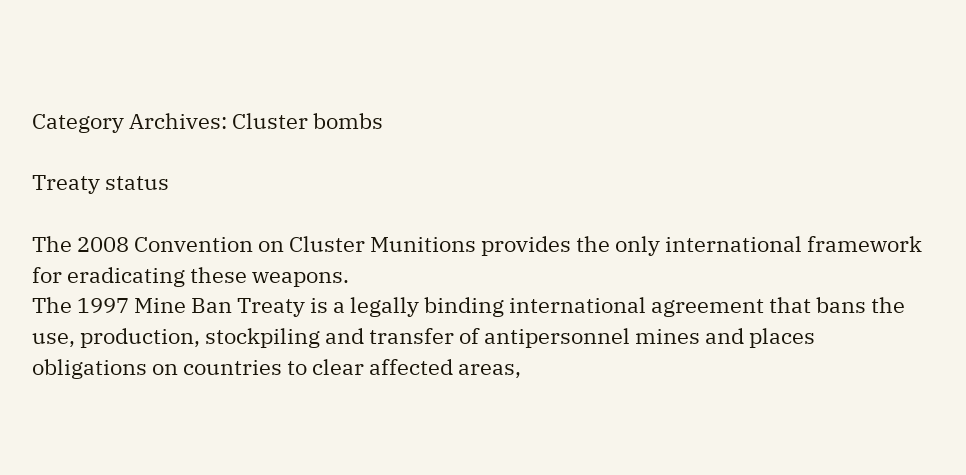Category Archives: Cluster bombs

Treaty status

The 2008 Convention on Cluster Munitions provides the only international framework for eradicating these weapons.
The 1997 Mine Ban Treaty is a legally binding international agreement that bans the use, production, stockpiling and transfer of antipersonnel mines and places obligations on countries to clear affected areas,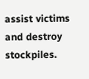assist victims and destroy stockpiles.